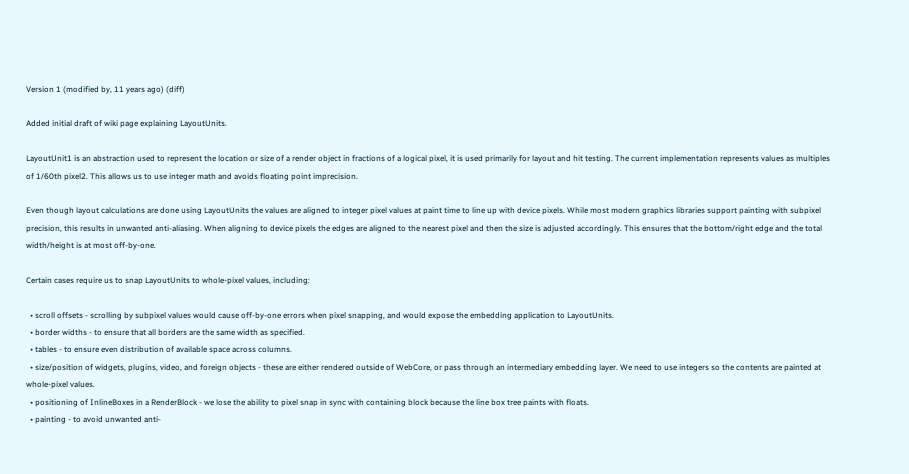Version 1 (modified by, 11 years ago) (diff)

Added initial draft of wiki page explaining LayoutUnits.

LayoutUnit1 is an abstraction used to represent the location or size of a render object in fractions of a logical pixel, it is used primarily for layout and hit testing. The current implementation represents values as multiples of 1/60th pixel2. This allows us to use integer math and avoids floating point imprecision.

Even though layout calculations are done using LayoutUnits the values are aligned to integer pixel values at paint time to line up with device pixels. While most modern graphics libraries support painting with subpixel precision, this results in unwanted anti-aliasing. When aligning to device pixels the edges are aligned to the nearest pixel and then the size is adjusted accordingly. This ensures that the bottom/right edge and the total width/height is at most off-by-one.

Certain cases require us to snap LayoutUnits to whole-pixel values, including:

  • scroll offsets - scrolling by subpixel values would cause off-by-one errors when pixel snapping, and would expose the embedding application to LayoutUnits.
  • border widths - to ensure that all borders are the same width as specified.
  • tables - to ensure even distribution of available space across columns.
  • size/position of widgets, plugins, video, and foreign objects - these are either rendered outside of WebCore, or pass through an intermediary embedding layer. We need to use integers so the contents are painted at whole-pixel values.
  • positioning of InlineBoxes in a RenderBlock - we lose the ability to pixel snap in sync with containing block because the line box tree paints with floats.
  • painting - to avoid unwanted anti-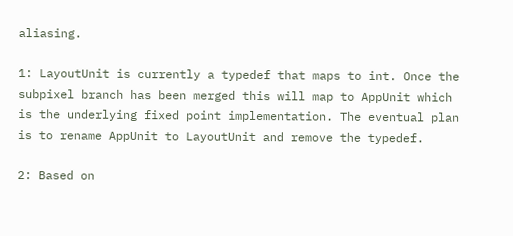aliasing.

1: LayoutUnit is currently a typedef that maps to int. Once the subpixel branch has been merged this will map to AppUnit which is the underlying fixed point implementation. The eventual plan is to rename AppUnit to LayoutUnit and remove the typedef.

2: Based on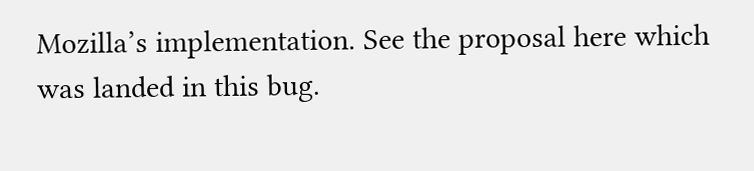Mozilla’s implementation. See the proposal here which was landed in this bug.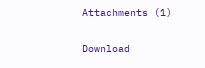Attachments (1)

Download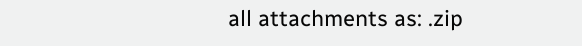all attachments as: .zip